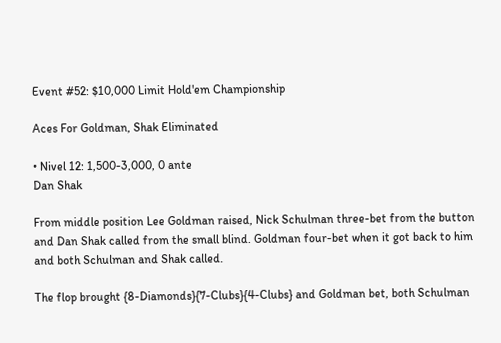Event #52: $10,000 Limit Hold'em Championship

Aces For Goldman, Shak Eliminated

• Nivel 12: 1,500-3,000, 0 ante
Dan Shak

From middle position Lee Goldman raised, Nick Schulman three-bet from the button and Dan Shak called from the small blind. Goldman four-bet when it got back to him and both Schulman and Shak called.

The flop brought {8-Diamonds}{7-Clubs}{4-Clubs} and Goldman bet, both Schulman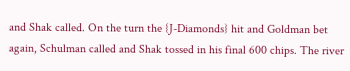and Shak called. On the turn the {J-Diamonds} hit and Goldman bet again, Schulman called and Shak tossed in his final 600 chips. The river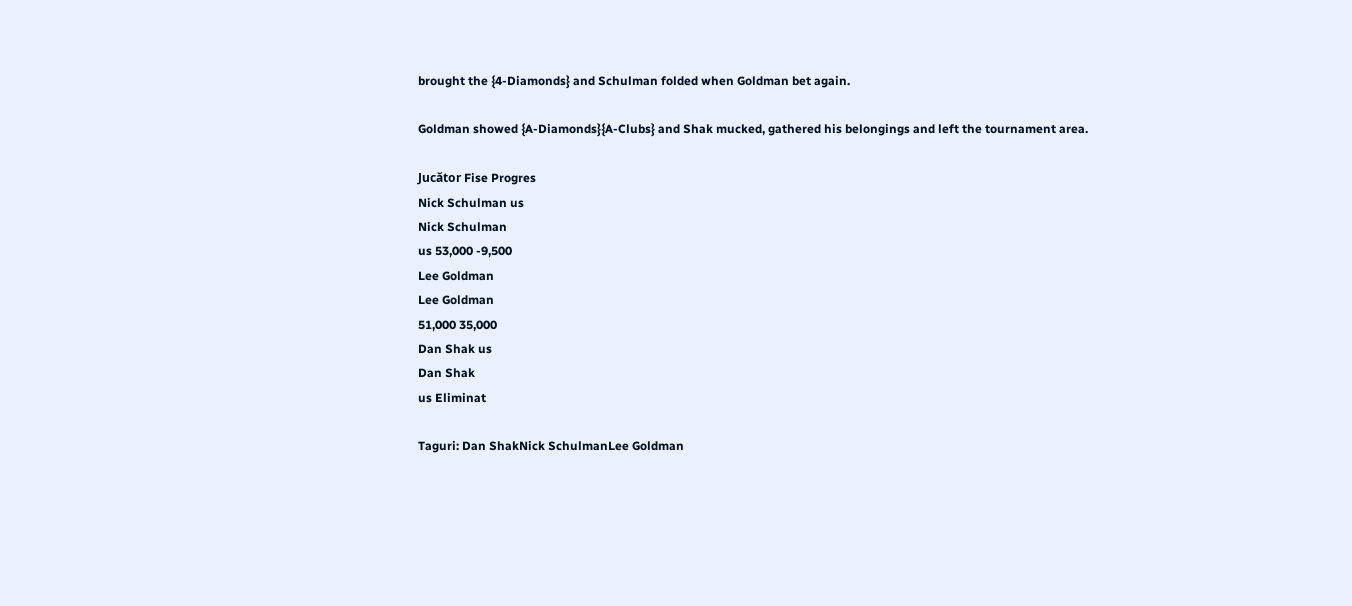brought the {4-Diamonds} and Schulman folded when Goldman bet again.

Goldman showed {A-Diamonds}{A-Clubs} and Shak mucked, gathered his belongings and left the tournament area.

Jucător Fise Progres
Nick Schulman us
Nick Schulman
us 53,000 -9,500
Lee Goldman
Lee Goldman
51,000 35,000
Dan Shak us
Dan Shak
us Eliminat

Taguri: Dan ShakNick SchulmanLee Goldman